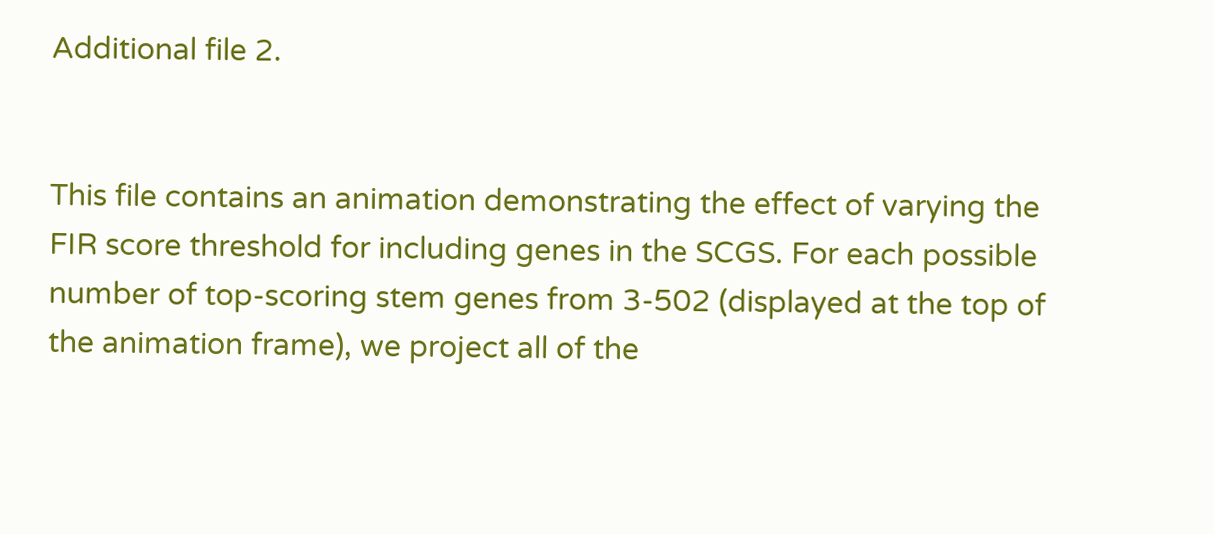Additional file 2.


This file contains an animation demonstrating the effect of varying the FIR score threshold for including genes in the SCGS. For each possible number of top-scoring stem genes from 3-502 (displayed at the top of the animation frame), we project all of the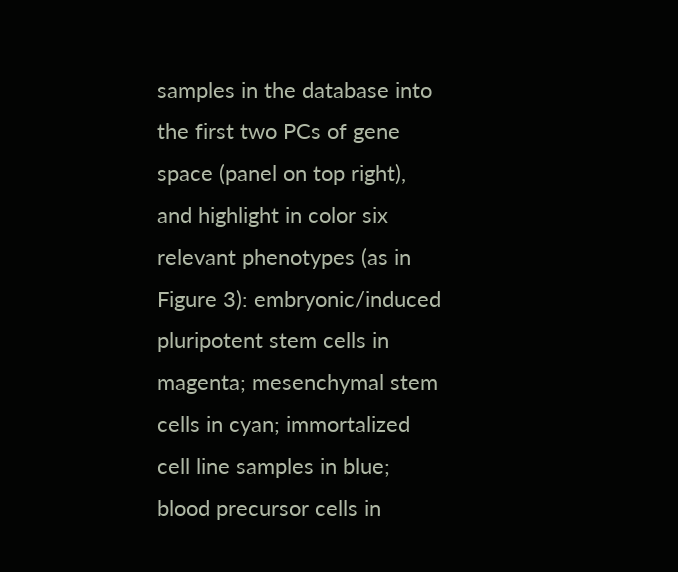samples in the database into the first two PCs of gene space (panel on top right), and highlight in color six relevant phenotypes (as in Figure 3): embryonic/induced pluripotent stem cells in magenta; mesenchymal stem cells in cyan; immortalized cell line samples in blue; blood precursor cells in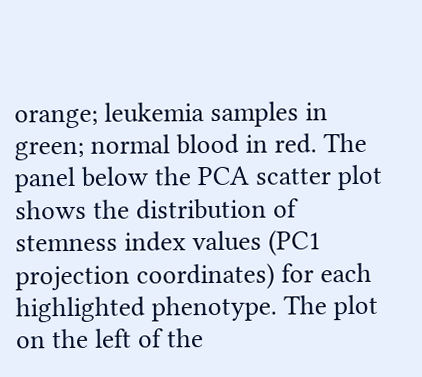orange; leukemia samples in green; normal blood in red. The panel below the PCA scatter plot shows the distribution of stemness index values (PC1 projection coordinates) for each highlighted phenotype. The plot on the left of the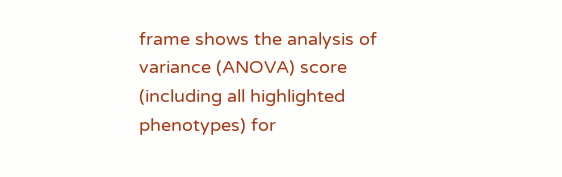frame shows the analysis of variance (ANOVA) score (including all highlighted phenotypes) for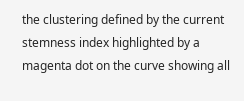the clustering defined by the current stemness index highlighted by a magenta dot on the curve showing all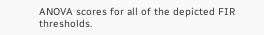ANOVA scores for all of the depicted FIR thresholds.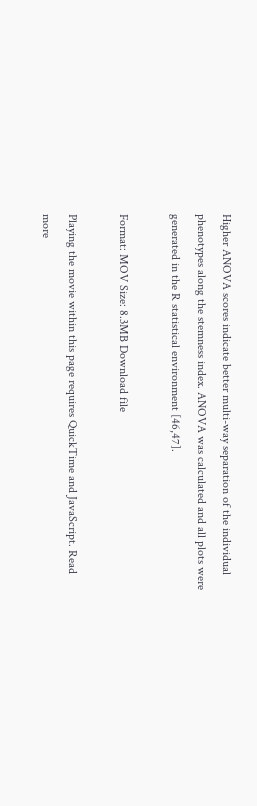Higher ANOVA scores indicate better multi-way separation of the individual phenotypes along the stemness index. ANOVA was calculated and all plots were generated in the R statistical environment [46,47].

Format: MOV Size: 8.3MB Download file

Playing the movie within this page requires QuickTime and JavaScript. Read more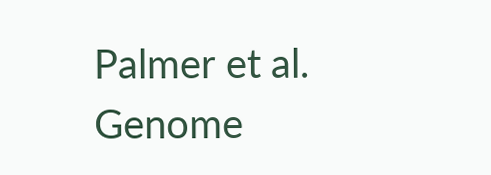Palmer et al. Genome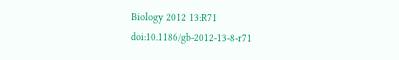Biology 2012 13:R71   doi:10.1186/gb-2012-13-8-r71